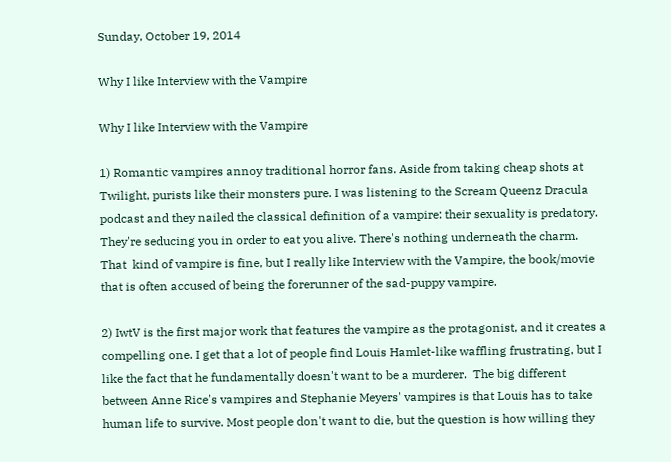Sunday, October 19, 2014

Why I like Interview with the Vampire

Why I like Interview with the Vampire

1) Romantic vampires annoy traditional horror fans. Aside from taking cheap shots at Twilight, purists like their monsters pure. I was listening to the Scream Queenz Dracula podcast and they nailed the classical definition of a vampire: their sexuality is predatory. They're seducing you in order to eat you alive. There's nothing underneath the charm. That  kind of vampire is fine, but I really like Interview with the Vampire, the book/movie that is often accused of being the forerunner of the sad-puppy vampire.

2) IwtV is the first major work that features the vampire as the protagonist, and it creates a compelling one. I get that a lot of people find Louis Hamlet-like waffling frustrating, but I like the fact that he fundamentally doesn't want to be a murderer.  The big different between Anne Rice's vampires and Stephanie Meyers' vampires is that Louis has to take human life to survive. Most people don't want to die, but the question is how willing they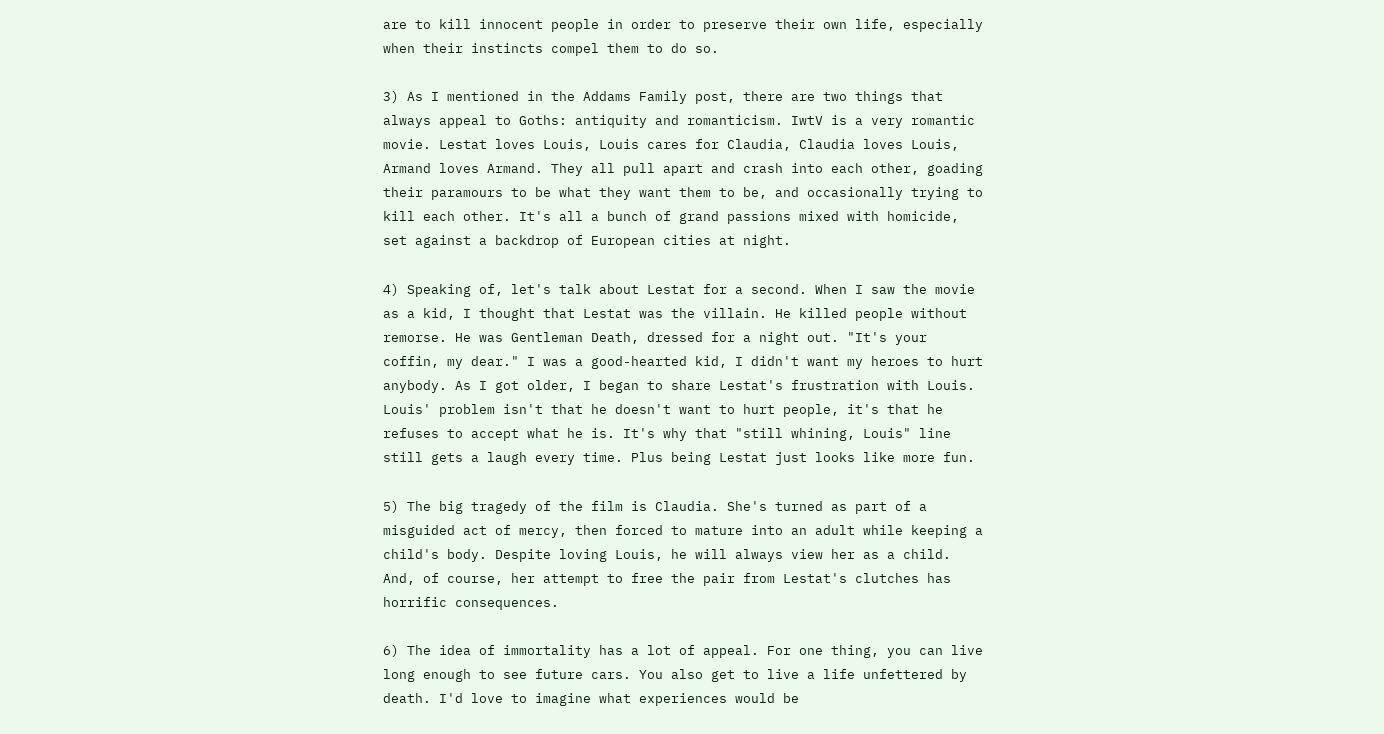are to kill innocent people in order to preserve their own life, especially when their instincts compel them to do so.

3) As I mentioned in the Addams Family post, there are two things that always appeal to Goths: antiquity and romanticism. IwtV is a very romantic movie. Lestat loves Louis, Louis cares for Claudia, Claudia loves Louis, Armand loves Armand. They all pull apart and crash into each other, goading their paramours to be what they want them to be, and occasionally trying to kill each other. It's all a bunch of grand passions mixed with homicide, set against a backdrop of European cities at night.

4) Speaking of, let's talk about Lestat for a second. When I saw the movie as a kid, I thought that Lestat was the villain. He killed people without remorse. He was Gentleman Death, dressed for a night out. "It's your coffin, my dear." I was a good-hearted kid, I didn't want my heroes to hurt anybody. As I got older, I began to share Lestat's frustration with Louis. Louis' problem isn't that he doesn't want to hurt people, it's that he refuses to accept what he is. It's why that "still whining, Louis" line still gets a laugh every time. Plus being Lestat just looks like more fun.

5) The big tragedy of the film is Claudia. She's turned as part of a misguided act of mercy, then forced to mature into an adult while keeping a child's body. Despite loving Louis, he will always view her as a child. And, of course, her attempt to free the pair from Lestat's clutches has horrific consequences.

6) The idea of immortality has a lot of appeal. For one thing, you can live long enough to see future cars. You also get to live a life unfettered by death. I'd love to imagine what experiences would be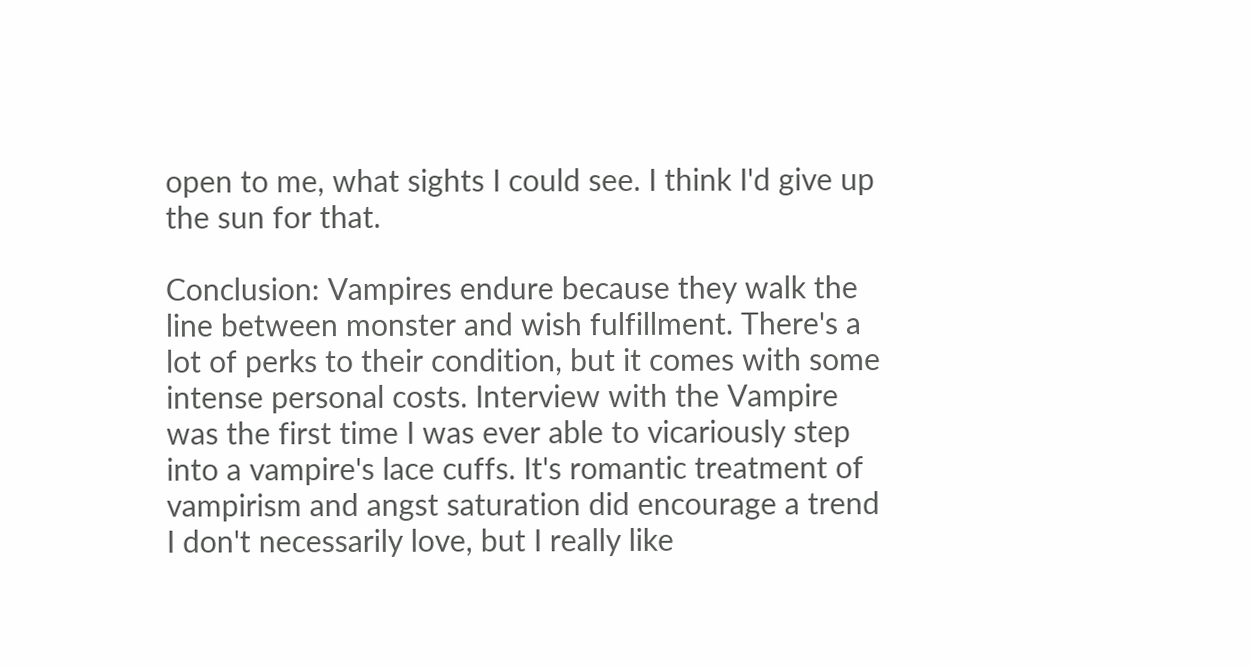open to me, what sights I could see. I think I'd give up the sun for that.

Conclusion: Vampires endure because they walk the line between monster and wish fulfillment. There's a lot of perks to their condition, but it comes with some intense personal costs. Interview with the Vampire was the first time I was ever able to vicariously step into a vampire's lace cuffs. It's romantic treatment of vampirism and angst saturation did encourage a trend I don't necessarily love, but I really like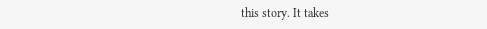this story. It takes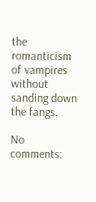the romanticism of vampires without sanding down the fangs.

No comments: